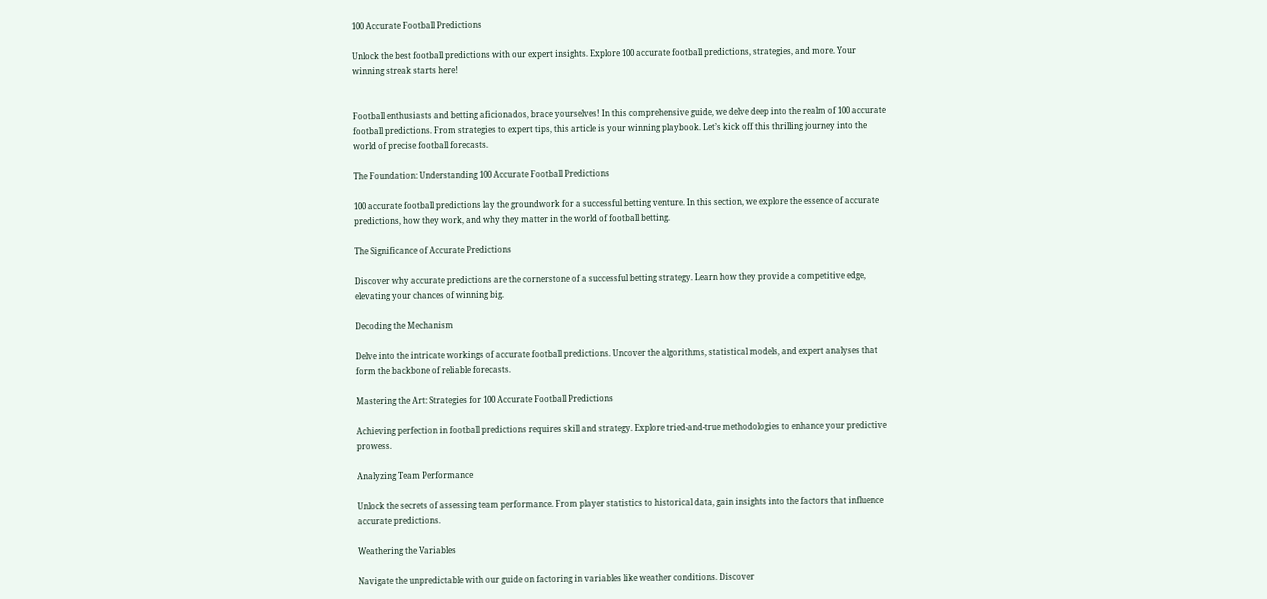100 Accurate Football Predictions

Unlock the best football predictions with our expert insights. Explore 100 accurate football predictions, strategies, and more. Your winning streak starts here!


Football enthusiasts and betting aficionados, brace yourselves! In this comprehensive guide, we delve deep into the realm of 100 accurate football predictions. From strategies to expert tips, this article is your winning playbook. Let’s kick off this thrilling journey into the world of precise football forecasts.

The Foundation: Understanding 100 Accurate Football Predictions

100 accurate football predictions lay the groundwork for a successful betting venture. In this section, we explore the essence of accurate predictions, how they work, and why they matter in the world of football betting.

The Significance of Accurate Predictions

Discover why accurate predictions are the cornerstone of a successful betting strategy. Learn how they provide a competitive edge, elevating your chances of winning big.

Decoding the Mechanism

Delve into the intricate workings of accurate football predictions. Uncover the algorithms, statistical models, and expert analyses that form the backbone of reliable forecasts.

Mastering the Art: Strategies for 100 Accurate Football Predictions

Achieving perfection in football predictions requires skill and strategy. Explore tried-and-true methodologies to enhance your predictive prowess.

Analyzing Team Performance

Unlock the secrets of assessing team performance. From player statistics to historical data, gain insights into the factors that influence accurate predictions.

Weathering the Variables

Navigate the unpredictable with our guide on factoring in variables like weather conditions. Discover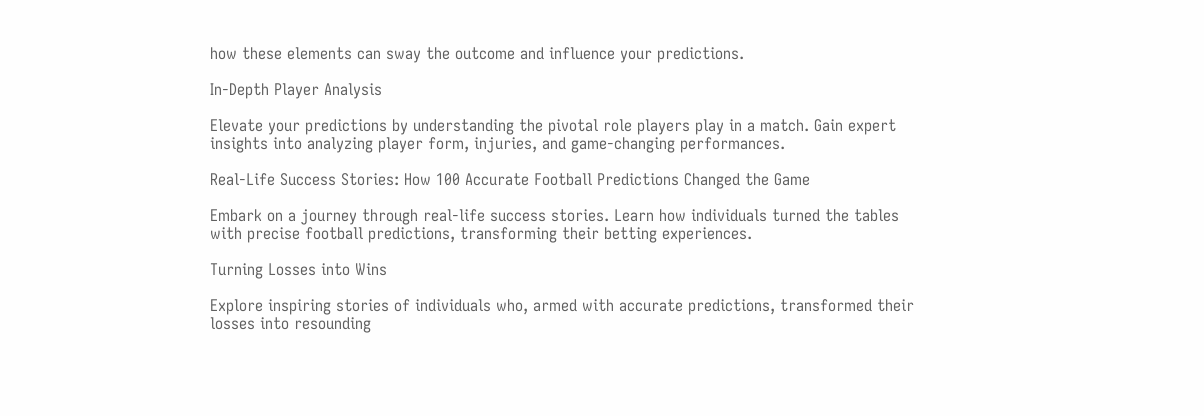how these elements can sway the outcome and influence your predictions.

In-Depth Player Analysis

Elevate your predictions by understanding the pivotal role players play in a match. Gain expert insights into analyzing player form, injuries, and game-changing performances.

Real-Life Success Stories: How 100 Accurate Football Predictions Changed the Game

Embark on a journey through real-life success stories. Learn how individuals turned the tables with precise football predictions, transforming their betting experiences.

Turning Losses into Wins

Explore inspiring stories of individuals who, armed with accurate predictions, transformed their losses into resounding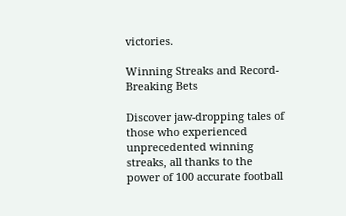victories.

Winning Streaks and Record-Breaking Bets

Discover jaw-dropping tales of those who experienced unprecedented winning streaks, all thanks to the power of 100 accurate football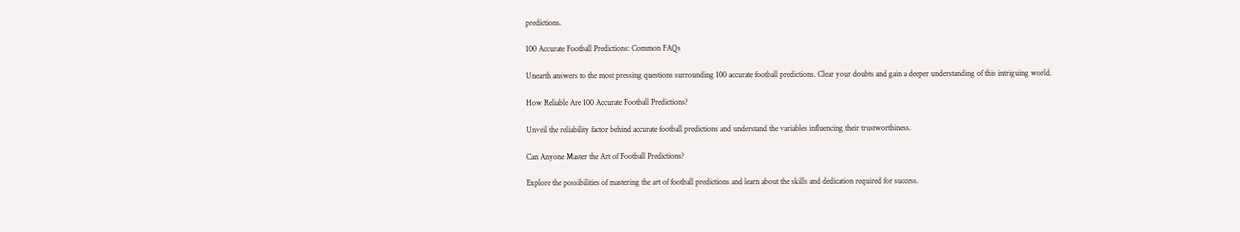predictions.

100 Accurate Football Predictions: Common FAQs

Unearth answers to the most pressing questions surrounding 100 accurate football predictions. Clear your doubts and gain a deeper understanding of this intriguing world.

How Reliable Are 100 Accurate Football Predictions?

Unveil the reliability factor behind accurate football predictions and understand the variables influencing their trustworthiness.

Can Anyone Master the Art of Football Predictions?

Explore the possibilities of mastering the art of football predictions and learn about the skills and dedication required for success.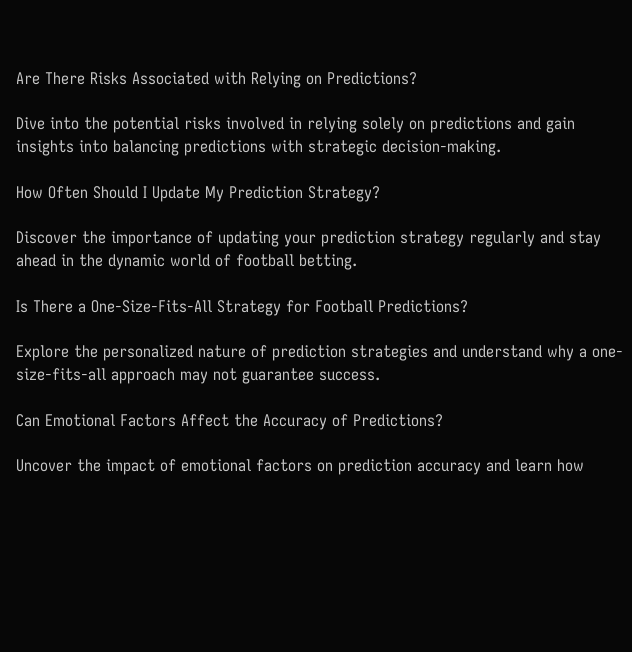Are There Risks Associated with Relying on Predictions?

Dive into the potential risks involved in relying solely on predictions and gain insights into balancing predictions with strategic decision-making.

How Often Should I Update My Prediction Strategy?

Discover the importance of updating your prediction strategy regularly and stay ahead in the dynamic world of football betting.

Is There a One-Size-Fits-All Strategy for Football Predictions?

Explore the personalized nature of prediction strategies and understand why a one-size-fits-all approach may not guarantee success.

Can Emotional Factors Affect the Accuracy of Predictions?

Uncover the impact of emotional factors on prediction accuracy and learn how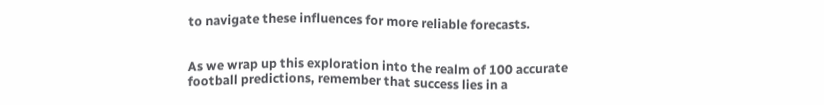to navigate these influences for more reliable forecasts.


As we wrap up this exploration into the realm of 100 accurate football predictions, remember that success lies in a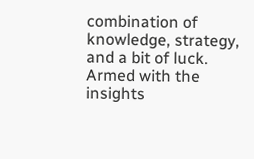combination of knowledge, strategy, and a bit of luck. Armed with the insights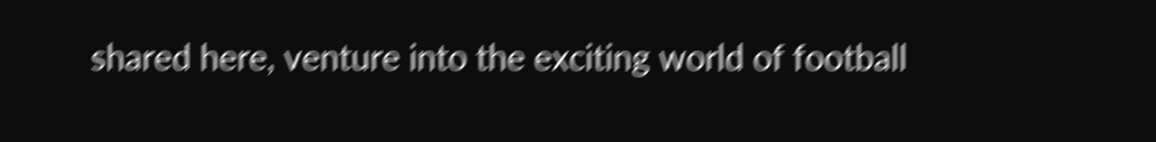shared here, venture into the exciting world of football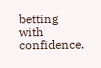betting with confidence.